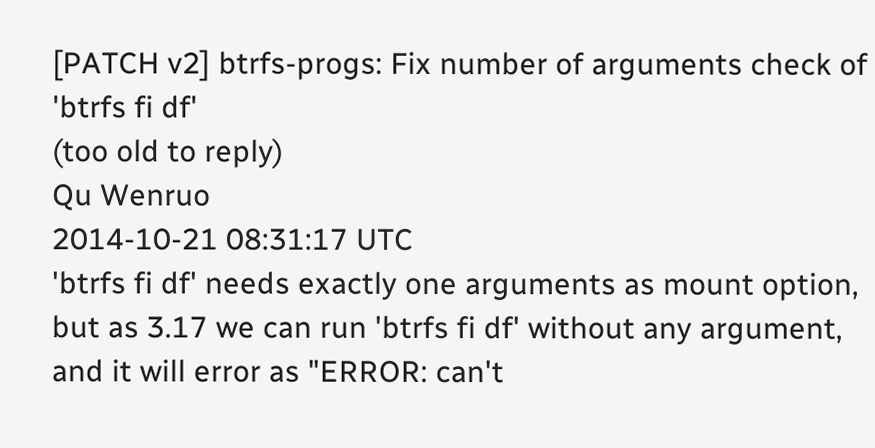[PATCH v2] btrfs-progs: Fix number of arguments check of 'btrfs fi df'
(too old to reply)
Qu Wenruo
2014-10-21 08:31:17 UTC
'btrfs fi df' needs exactly one arguments as mount option,
but as 3.17 we can run 'btrfs fi df' without any argument,
and it will error as "ERROR: can't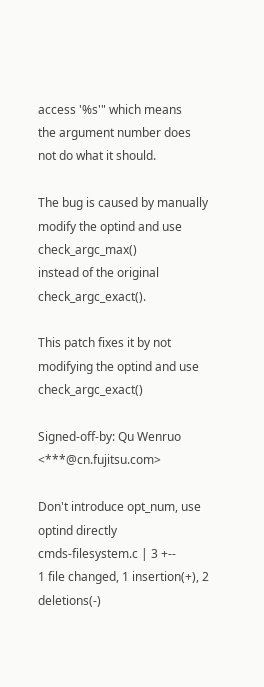access '%s'" which means
the argument number does not do what it should.

The bug is caused by manually modify the optind and use check_argc_max()
instead of the original check_argc_exact().

This patch fixes it by not modifying the optind and use check_argc_exact()

Signed-off-by: Qu Wenruo <***@cn.fujitsu.com>

Don't introduce opt_num, use optind directly
cmds-filesystem.c | 3 +--
1 file changed, 1 insertion(+), 2 deletions(-)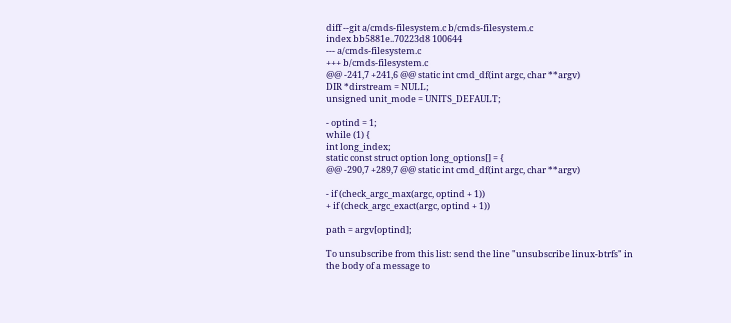diff --git a/cmds-filesystem.c b/cmds-filesystem.c
index bb5881e..70223d8 100644
--- a/cmds-filesystem.c
+++ b/cmds-filesystem.c
@@ -241,7 +241,6 @@ static int cmd_df(int argc, char **argv)
DIR *dirstream = NULL;
unsigned unit_mode = UNITS_DEFAULT;

- optind = 1;
while (1) {
int long_index;
static const struct option long_options[] = {
@@ -290,7 +289,7 @@ static int cmd_df(int argc, char **argv)

- if (check_argc_max(argc, optind + 1))
+ if (check_argc_exact(argc, optind + 1))

path = argv[optind];

To unsubscribe from this list: send the line "unsubscribe linux-btrfs" in
the body of a message to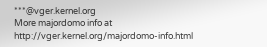***@vger.kernel.org
More majordomo info at http://vger.kernel.org/majordomo-info.html